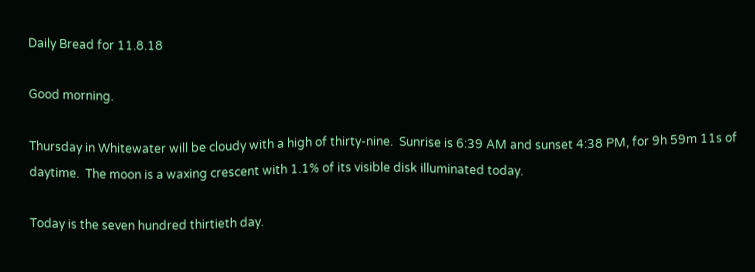Daily Bread for 11.8.18

Good morning.

Thursday in Whitewater will be cloudy with a high of thirty-nine.  Sunrise is 6:39 AM and sunset 4:38 PM, for 9h 59m 11s of daytime.  The moon is a waxing crescent with 1.1% of its visible disk illuminated today.

Today is the seven hundred thirtieth day.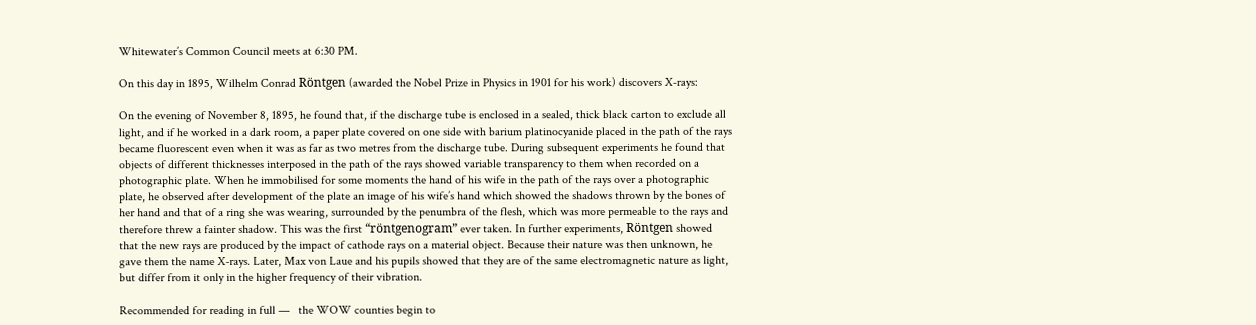Whitewater’s Common Council meets at 6:30 PM.

On this day in 1895, Wilhelm Conrad Röntgen (awarded the Nobel Prize in Physics in 1901 for his work) discovers X-rays:

On the evening of November 8, 1895, he found that, if the discharge tube is enclosed in a sealed, thick black carton to exclude all light, and if he worked in a dark room, a paper plate covered on one side with barium platinocyanide placed in the path of the rays became fluorescent even when it was as far as two metres from the discharge tube. During subsequent experiments he found that objects of different thicknesses interposed in the path of the rays showed variable transparency to them when recorded on a photographic plate. When he immobilised for some moments the hand of his wife in the path of the rays over a photographic plate, he observed after development of the plate an image of his wife’s hand which showed the shadows thrown by the bones of her hand and that of a ring she was wearing, surrounded by the penumbra of the flesh, which was more permeable to the rays and therefore threw a fainter shadow. This was the first “röntgenogram” ever taken. In further experiments, Röntgen showed that the new rays are produced by the impact of cathode rays on a material object. Because their nature was then unknown, he gave them the name X-rays. Later, Max von Laue and his pupils showed that they are of the same electromagnetic nature as light, but differ from it only in the higher frequency of their vibration.

Recommended for reading in full —   the WOW counties begin to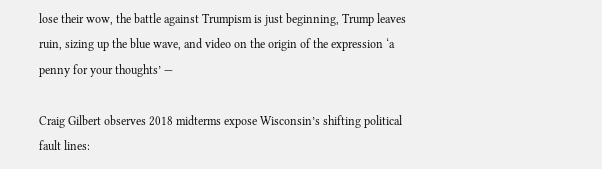lose their wow, the battle against Trumpism is just beginning, Trump leaves ruin, sizing up the blue wave, and video on the origin of the expression ‘a penny for your thoughts’ —

Craig Gilbert observes 2018 midterms expose Wisconsin’s shifting political fault lines: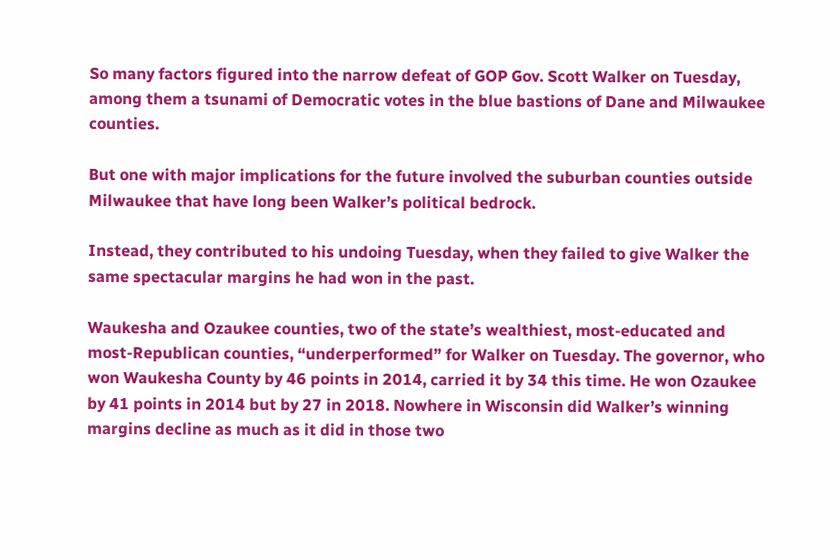So many factors figured into the narrow defeat of GOP Gov. Scott Walker on Tuesday, among them a tsunami of Democratic votes in the blue bastions of Dane and Milwaukee counties.

But one with major implications for the future involved the suburban counties outside Milwaukee that have long been Walker’s political bedrock.

Instead, they contributed to his undoing Tuesday, when they failed to give Walker the same spectacular margins he had won in the past.

Waukesha and Ozaukee counties, two of the state’s wealthiest, most-educated and most-Republican counties, “underperformed” for Walker on Tuesday. The governor, who won Waukesha County by 46 points in 2014, carried it by 34 this time. He won Ozaukee by 41 points in 2014 but by 27 in 2018. Nowhere in Wisconsin did Walker’s winning margins decline as much as it did in those two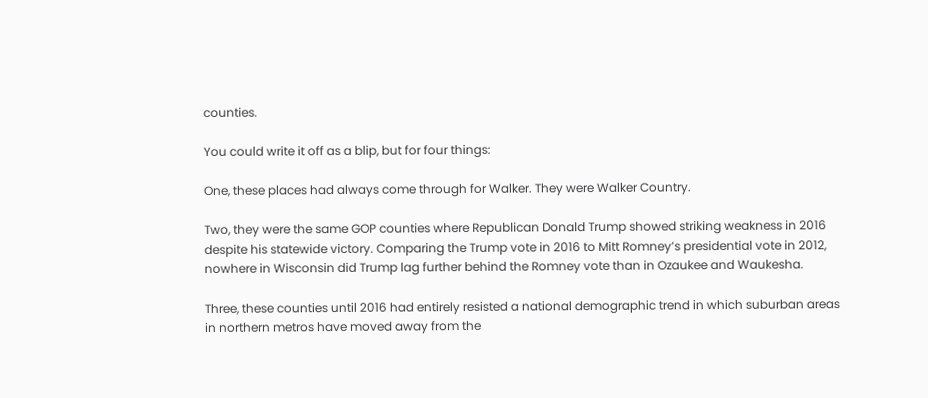counties.

You could write it off as a blip, but for four things:

One, these places had always come through for Walker. They were Walker Country.

Two, they were the same GOP counties where Republican Donald Trump showed striking weakness in 2016 despite his statewide victory. Comparing the Trump vote in 2016 to Mitt Romney’s presidential vote in 2012, nowhere in Wisconsin did Trump lag further behind the Romney vote than in Ozaukee and Waukesha.

Three, these counties until 2016 had entirely resisted a national demographic trend in which suburban areas in northern metros have moved away from the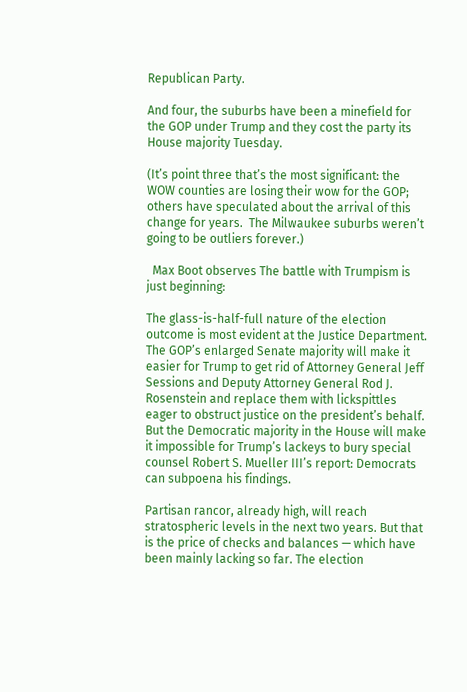Republican Party.

And four, the suburbs have been a minefield for the GOP under Trump and they cost the party its House majority Tuesday.

(It’s point three that’s the most significant: the WOW counties are losing their wow for the GOP; others have speculated about the arrival of this change for years.  The Milwaukee suburbs weren’t going to be outliers forever.)

  Max Boot observes The battle with Trumpism is just beginning:

The glass-is-half-full nature of the election outcome is most evident at the Justice Department. The GOP’s enlarged Senate majority will make it easier for Trump to get rid of Attorney General Jeff Sessions and Deputy Attorney General Rod J. Rosenstein and replace them with lickspittles eager to obstruct justice on the president’s behalf. But the Democratic majority in the House will make it impossible for Trump’s lackeys to bury special counsel Robert S. Mueller III’s report: Democrats can subpoena his findings.

Partisan rancor, already high, will reach stratospheric levels in the next two years. But that is the price of checks and balances — which have been mainly lacking so far. The election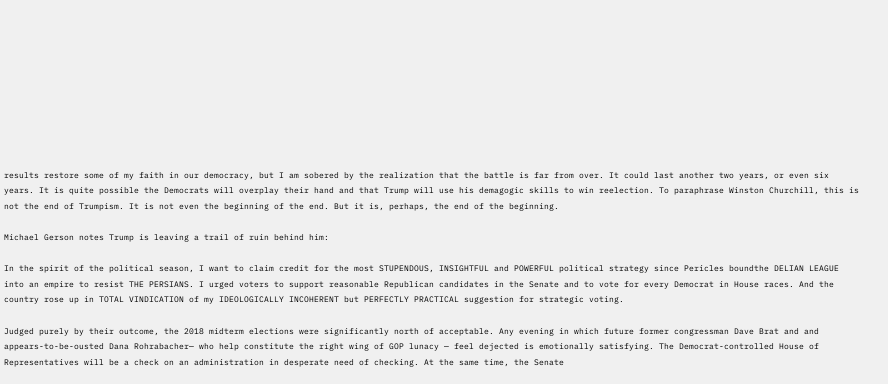results restore some of my faith in our democracy, but I am sobered by the realization that the battle is far from over. It could last another two years, or even six years. It is quite possible the Democrats will overplay their hand and that Trump will use his demagogic skills to win reelection. To paraphrase Winston Churchill, this is not the end of Trumpism. It is not even the beginning of the end. But it is, perhaps, the end of the beginning.

Michael Gerson notes Trump is leaving a trail of ruin behind him:

In the spirit of the political season, I want to claim credit for the most STUPENDOUS, INSIGHTFUL and POWERFUL political strategy since Pericles boundthe DELIAN LEAGUE into an empire to resist THE PERSIANS. I urged voters to support reasonable Republican candidates in the Senate and to vote for every Democrat in House races. And the country rose up in TOTAL VINDICATION of my IDEOLOGICALLY INCOHERENT but PERFECTLY PRACTICAL suggestion for strategic voting.

Judged purely by their outcome, the 2018 midterm elections were significantly north of acceptable. Any evening in which future former congressman Dave Brat and and appears-to-be-ousted Dana Rohrabacher— who help constitute the right wing of GOP lunacy — feel dejected is emotionally satisfying. The Democrat-controlled House of Representatives will be a check on an administration in desperate need of checking. At the same time, the Senate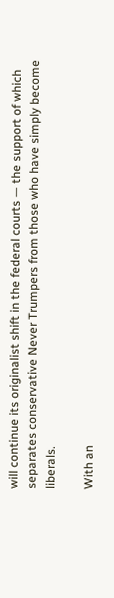will continue its originalist shift in the federal courts — the support of which separates conservative Never Trumpers from those who have simply become liberals.

With an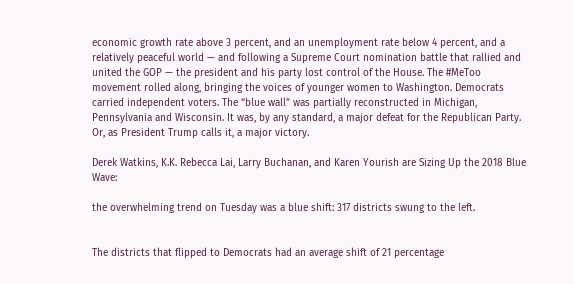economic growth rate above 3 percent, and an unemployment rate below 4 percent, and a relatively peaceful world — and following a Supreme Court nomination battle that rallied and united the GOP — the president and his party lost control of the House. The #MeToo movement rolled along, bringing the voices of younger women to Washington. Democrats carried independent voters. The “blue wall” was partially reconstructed in Michigan, Pennsylvania and Wisconsin. It was, by any standard, a major defeat for the Republican Party. Or, as President Trump calls it, a major victory.

Derek Watkins, K.K. Rebecca Lai, Larry Buchanan, and Karen Yourish are Sizing Up the 2018 Blue Wave:

the overwhelming trend on Tuesday was a blue shift: 317 districts swung to the left.


The districts that flipped to Democrats had an average shift of 21 percentage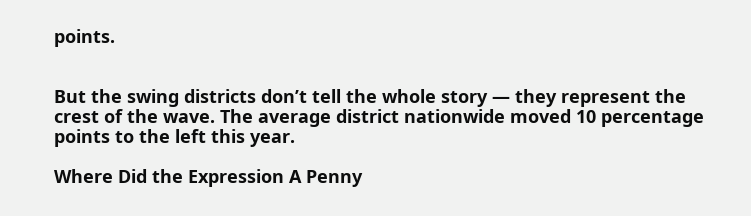points.


But the swing districts don’t tell the whole story — they represent the crest of the wave. The average district nationwide moved 10 percentage points to the left this year.

Where Did the Expression A Penny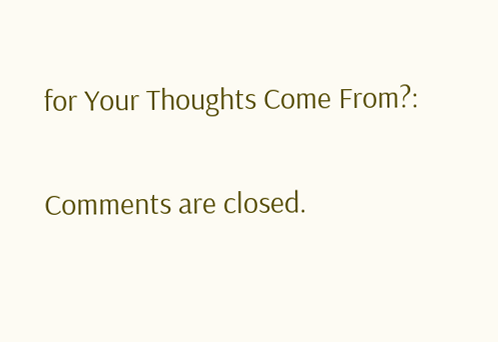for Your Thoughts Come From?:

Comments are closed.